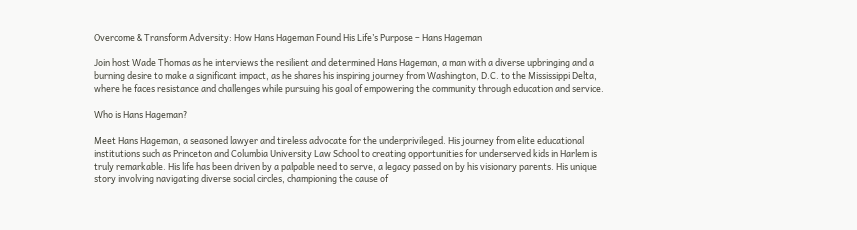Overcome & Transform Adversity: How Hans Hageman Found His Life’s Purpose – Hans Hageman

Join host Wade Thomas as he interviews the resilient and determined Hans Hageman, a man with a diverse upbringing and a burning desire to make a significant impact, as he shares his inspiring journey from Washington, D.C. to the Mississippi Delta, where he faces resistance and challenges while pursuing his goal of empowering the community through education and service.

Who is Hans Hageman?

Meet Hans Hageman, a seasoned lawyer and tireless advocate for the underprivileged. His journey from elite educational institutions such as Princeton and Columbia University Law School to creating opportunities for underserved kids in Harlem is truly remarkable. His life has been driven by a palpable need to serve, a legacy passed on by his visionary parents. His unique story involving navigating diverse social circles, championing the cause of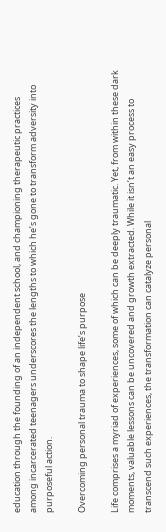education through the founding of an independent school, and championing therapeutic practices among incarcerated teenagers underscores the lengths to which he’s gone to transform adversity into purposeful action.

Overcoming personal trauma to shape life’s purpose

Life comprises a myriad of experiences, some of which can be deeply traumatic. Yet, from within these dark moments, valuable lessons can be uncovered and growth extracted. While it isn’t an easy process to transcend such experiences, the transformation can catalyze personal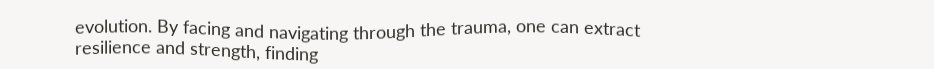evolution. By facing and navigating through the trauma, one can extract resilience and strength, finding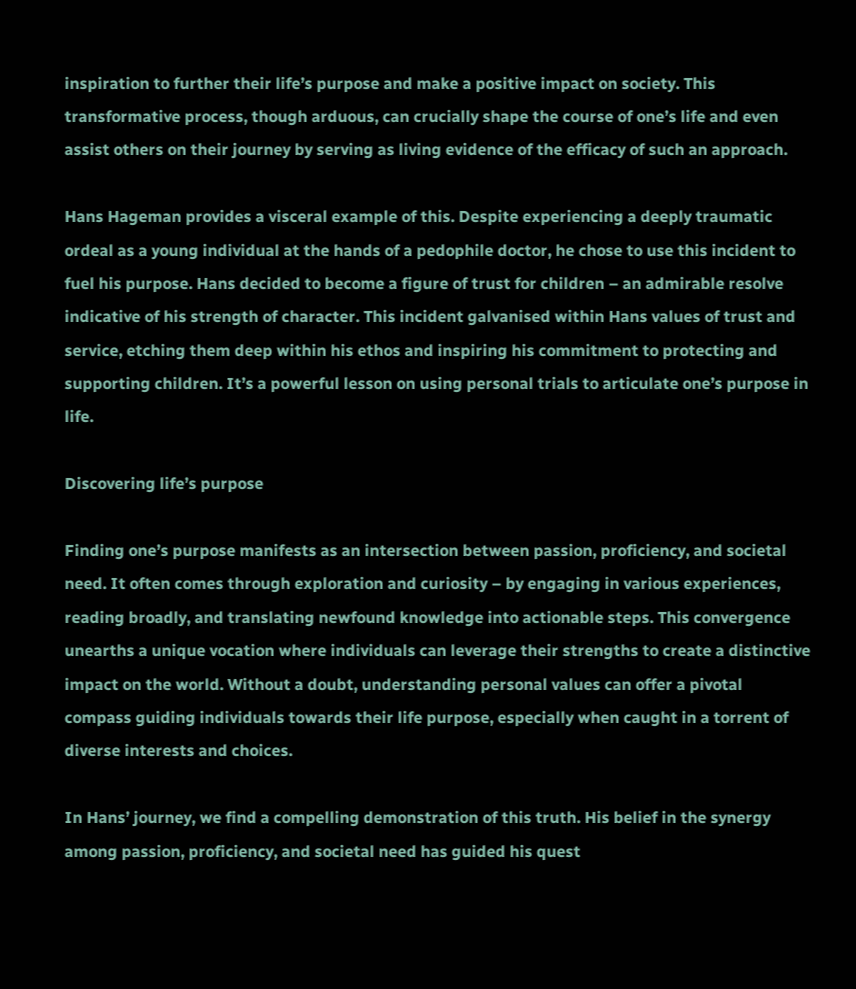inspiration to further their life’s purpose and make a positive impact on society. This transformative process, though arduous, can crucially shape the course of one’s life and even assist others on their journey by serving as living evidence of the efficacy of such an approach.

Hans Hageman provides a visceral example of this. Despite experiencing a deeply traumatic ordeal as a young individual at the hands of a pedophile doctor, he chose to use this incident to fuel his purpose. Hans decided to become a figure of trust for children – an admirable resolve indicative of his strength of character. This incident galvanised within Hans values of trust and service, etching them deep within his ethos and inspiring his commitment to protecting and supporting children. It’s a powerful lesson on using personal trials to articulate one’s purpose in life.

Discovering life’s purpose

Finding one’s purpose manifests as an intersection between passion, proficiency, and societal need. It often comes through exploration and curiosity – by engaging in various experiences, reading broadly, and translating newfound knowledge into actionable steps. This convergence unearths a unique vocation where individuals can leverage their strengths to create a distinctive impact on the world. Without a doubt, understanding personal values can offer a pivotal compass guiding individuals towards their life purpose, especially when caught in a torrent of diverse interests and choices.

In Hans’ journey, we find a compelling demonstration of this truth. His belief in the synergy among passion, proficiency, and societal need has guided his quest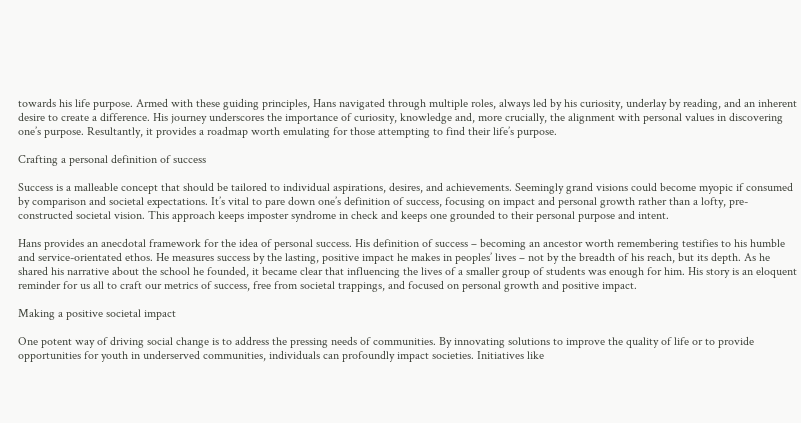towards his life purpose. Armed with these guiding principles, Hans navigated through multiple roles, always led by his curiosity, underlay by reading, and an inherent desire to create a difference. His journey underscores the importance of curiosity, knowledge and, more crucially, the alignment with personal values in discovering one’s purpose. Resultantly, it provides a roadmap worth emulating for those attempting to find their life’s purpose.

Crafting a personal definition of success

Success is a malleable concept that should be tailored to individual aspirations, desires, and achievements. Seemingly grand visions could become myopic if consumed by comparison and societal expectations. It’s vital to pare down one’s definition of success, focusing on impact and personal growth rather than a lofty, pre-constructed societal vision. This approach keeps imposter syndrome in check and keeps one grounded to their personal purpose and intent.

Hans provides an anecdotal framework for the idea of personal success. His definition of success – becoming an ancestor worth remembering testifies to his humble and service-orientated ethos. He measures success by the lasting, positive impact he makes in peoples’ lives – not by the breadth of his reach, but its depth. As he shared his narrative about the school he founded, it became clear that influencing the lives of a smaller group of students was enough for him. His story is an eloquent reminder for us all to craft our metrics of success, free from societal trappings, and focused on personal growth and positive impact.

Making a positive societal impact

One potent way of driving social change is to address the pressing needs of communities. By innovating solutions to improve the quality of life or to provide opportunities for youth in underserved communities, individuals can profoundly impact societies. Initiatives like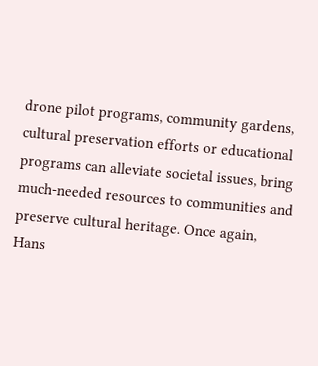drone pilot programs, community gardens, cultural preservation efforts or educational programs can alleviate societal issues, bring much-needed resources to communities and preserve cultural heritage. Once again, Hans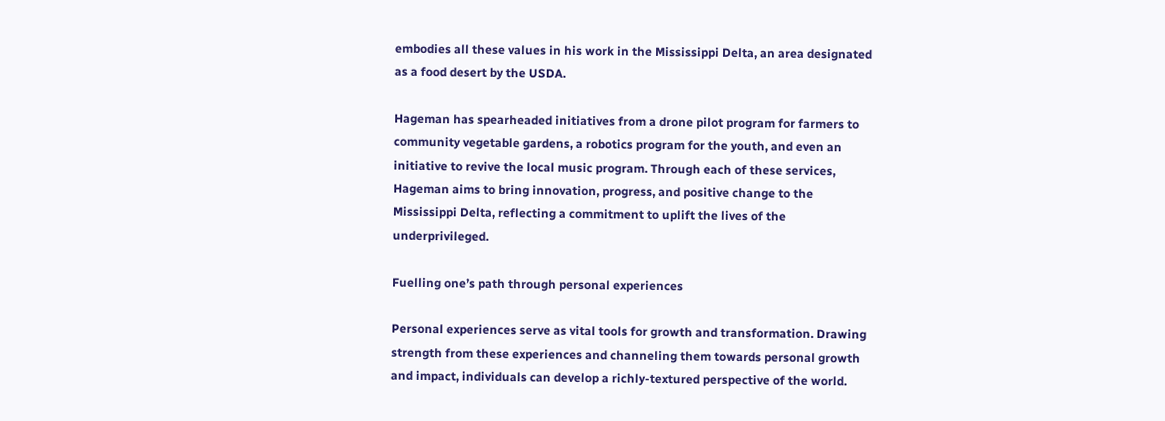embodies all these values in his work in the Mississippi Delta, an area designated as a food desert by the USDA.

Hageman has spearheaded initiatives from a drone pilot program for farmers to community vegetable gardens, a robotics program for the youth, and even an initiative to revive the local music program. Through each of these services, Hageman aims to bring innovation, progress, and positive change to the Mississippi Delta, reflecting a commitment to uplift the lives of the underprivileged.

Fuelling one’s path through personal experiences

Personal experiences serve as vital tools for growth and transformation. Drawing strength from these experiences and channeling them towards personal growth and impact, individuals can develop a richly-textured perspective of the world.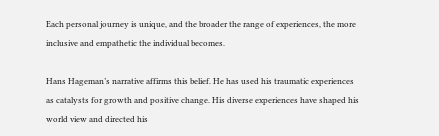Each personal journey is unique, and the broader the range of experiences, the more inclusive and empathetic the individual becomes.

Hans Hageman’s narrative affirms this belief. He has used his traumatic experiences as catalysts for growth and positive change. His diverse experiences have shaped his world view and directed his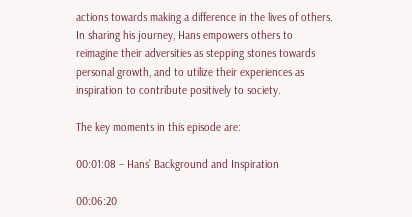actions towards making a difference in the lives of others. In sharing his journey, Hans empowers others to reimagine their adversities as stepping stones towards personal growth, and to utilize their experiences as inspiration to contribute positively to society.

The key moments in this episode are:

00:01:08 – Hans’ Background and Inspiration

00:06:20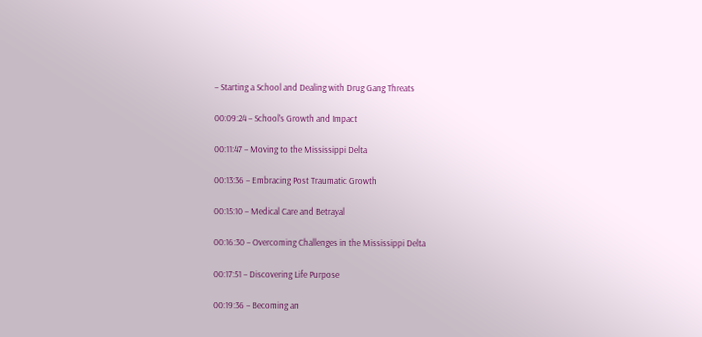– Starting a School and Dealing with Drug Gang Threats

00:09:24 – School’s Growth and Impact

00:11:47 – Moving to the Mississippi Delta

00:13:36 – Embracing Post Traumatic Growth

00:15:10 – Medical Care and Betrayal

00:16:30 – Overcoming Challenges in the Mississippi Delta

00:17:51 – Discovering Life Purpose

00:19:36 – Becoming an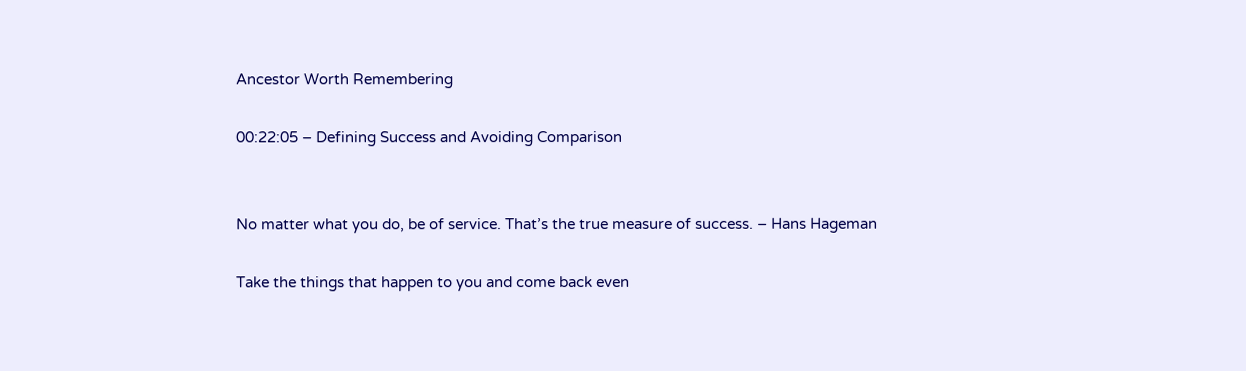Ancestor Worth Remembering

00:22:05 – Defining Success and Avoiding Comparison


No matter what you do, be of service. That’s the true measure of success. – Hans Hageman

Take the things that happen to you and come back even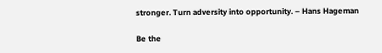stronger. Turn adversity into opportunity. – Hans Hageman

Be the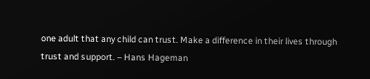one adult that any child can trust. Make a difference in their lives through trust and support. – Hans Hageman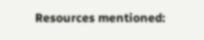Resources mentioned: